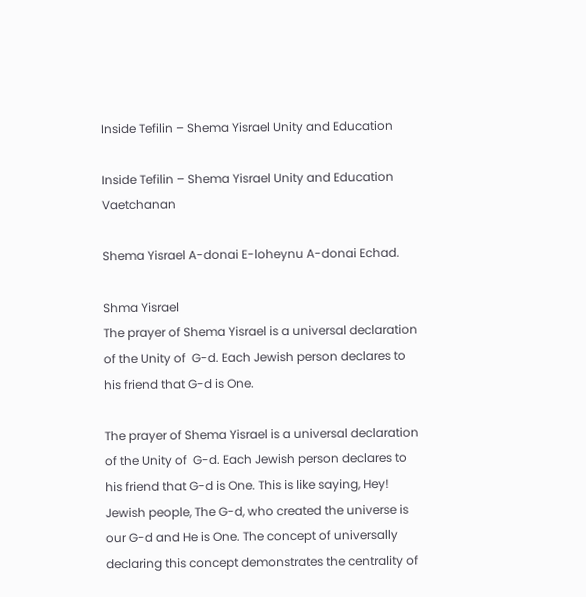Inside Tefilin – Shema Yisrael Unity and Education

Inside Tefilin – Shema Yisrael Unity and Education Vaetchanan

Shema Yisrael A-donai E-loheynu A-donai Echad.

Shma Yisrael
The prayer of Shema Yisrael is a universal declaration of the Unity of  G-d. Each Jewish person declares to his friend that G-d is One.

The prayer of Shema Yisrael is a universal declaration of the Unity of  G-d. Each Jewish person declares to his friend that G-d is One. This is like saying, Hey! Jewish people, The G-d, who created the universe is our G-d and He is One. The concept of universally declaring this concept demonstrates the centrality of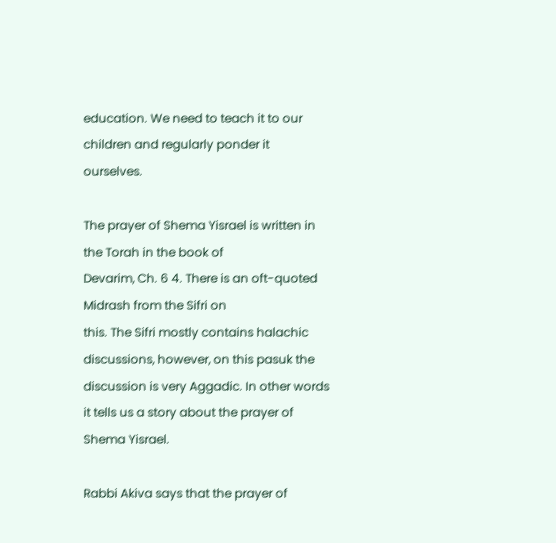education. We need to teach it to our children and regularly ponder it ourselves.

The prayer of Shema Yisrael is written in the Torah in the book of
Devarim, Ch. 6 4. There is an oft-quoted Midrash from the Sifri on
this. The Sifri mostly contains halachic discussions, however, on this pasuk the discussion is very Aggadic. In other words it tells us a story about the prayer of Shema Yisrael.

Rabbi Akiva says that the prayer of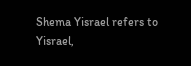Shema Yisrael refers to Yisrael,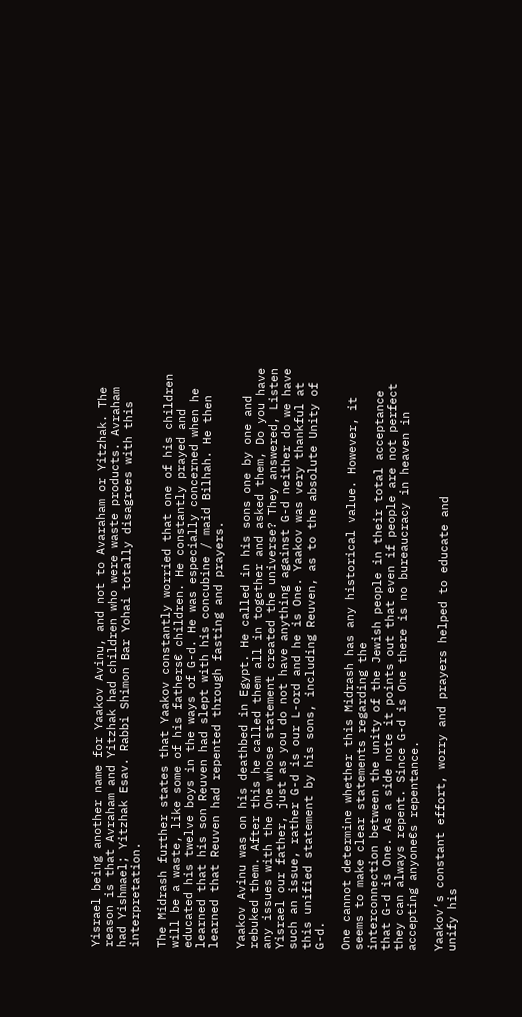Yisrael being another name for Yaakov Avinu, and not to Avaraham or Yitzhak. The reason is that Avraham and Yitzhak had children who were waste products. Avraham had Yishmael; Yitzhak Esav. Rabbi Shimon Bar Yohai totally disagrees with this interpretation.

The Midrash further states that Yaakov constantly worried that one of his children will be a waste, like some of his fathers€ children. He constantly prayed and educated his twelve boys in the ways of G-d. He was especially concerned when he learned that his son Reuven had slept with his concubine / maid Bilhah. He then learned that Reuven had repented through fasting and prayers.

Yaakov Avinu was on his deathbed in Egypt. He called in his sons one by one and rebuked them. After this he called them all in together and asked them, Do you have any issues with the One whose statement created the universe? They answered, Listen Yisrael our father, just as you do not have anything against G-d neither do we have such an issue, rather G-d is our L-ord and he is One. Yaakov was very thankful at this unified statement by his sons, including Reuven, as to the absolute Unity of G-d.

One cannot determine whether this Midrash has any historical value. However, it seems to make clear statements regarding the
interconnection between the unity of the Jewish people in their total acceptance that G-d is One. As a side note it points out that even if people are not perfect they can always repent. Since G-d is One there is no bureaucracy in heaven in accepting anyone€s repentance.

Yaakov’s constant effort, worry and prayers helped to educate and
unify his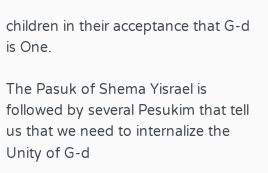children in their acceptance that G-d is One.

The Pasuk of Shema Yisrael is followed by several Pesukim that tell us that we need to internalize the Unity of G-d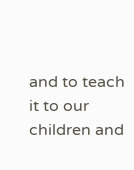and to teach it to our
children and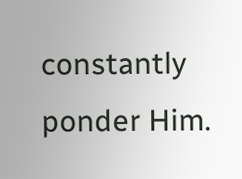constantly ponder Him.